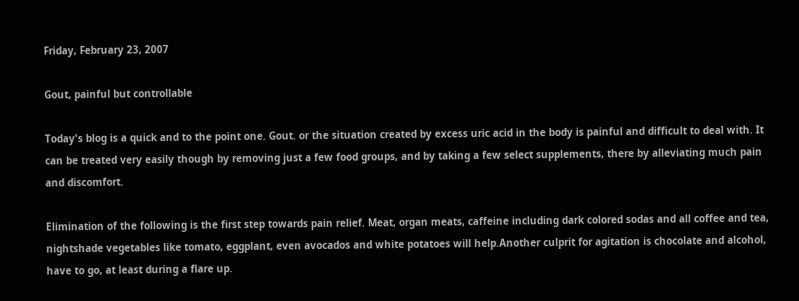Friday, February 23, 2007

Gout, painful but controllable

Today's blog is a quick and to the point one. Gout. or the situation created by excess uric acid in the body is painful and difficult to deal with. It can be treated very easily though by removing just a few food groups, and by taking a few select supplements, there by alleviating much pain and discomfort.

Elimination of the following is the first step towards pain relief. Meat, organ meats, caffeine including dark colored sodas and all coffee and tea, nightshade vegetables like tomato, eggplant, even avocados and white potatoes will help.Another culprit for agitation is chocolate and alcohol, have to go, at least during a flare up.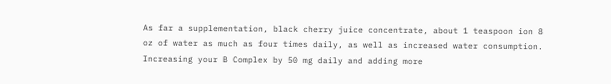As far a supplementation, black cherry juice concentrate, about 1 teaspoon ion 8 oz of water as much as four times daily, as well as increased water consumption. Increasing your B Complex by 50 mg daily and adding more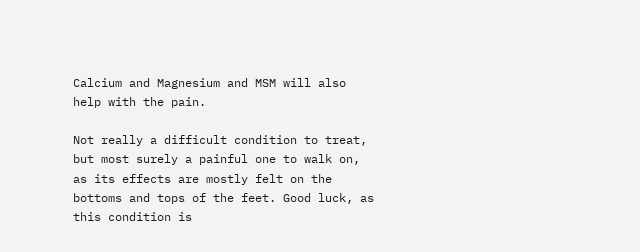Calcium and Magnesium and MSM will also help with the pain.

Not really a difficult condition to treat, but most surely a painful one to walk on, as its effects are mostly felt on the bottoms and tops of the feet. Good luck, as this condition is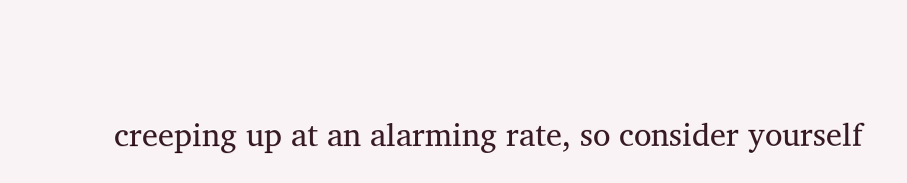creeping up at an alarming rate, so consider yourself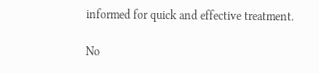informed for quick and effective treatment.

No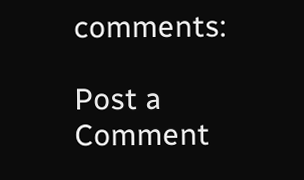comments:

Post a Comment